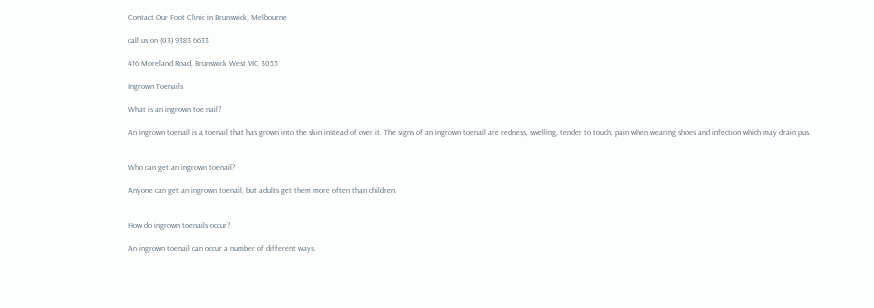Contact Our Foot Clinic in Brunswick, Melbourne

call us on (03) 9383 6633

416 Moreland Road, Brunswick West VIC 3055

Ingrown Toenails

What is an ingrown toe nail?

An ingrown toenail is a toenail that has grown into the skin instead of over it. The signs of an ingrown toenail are redness, swelling, tender to touch, pain when wearing shoes and infection which may drain pus.


Who can get an ingrown toenail?

Anyone can get an ingrown toenail, but adults get them more often than children.


How do ingrown toenails occur?

An ingrown toenail can occur a number of different ways.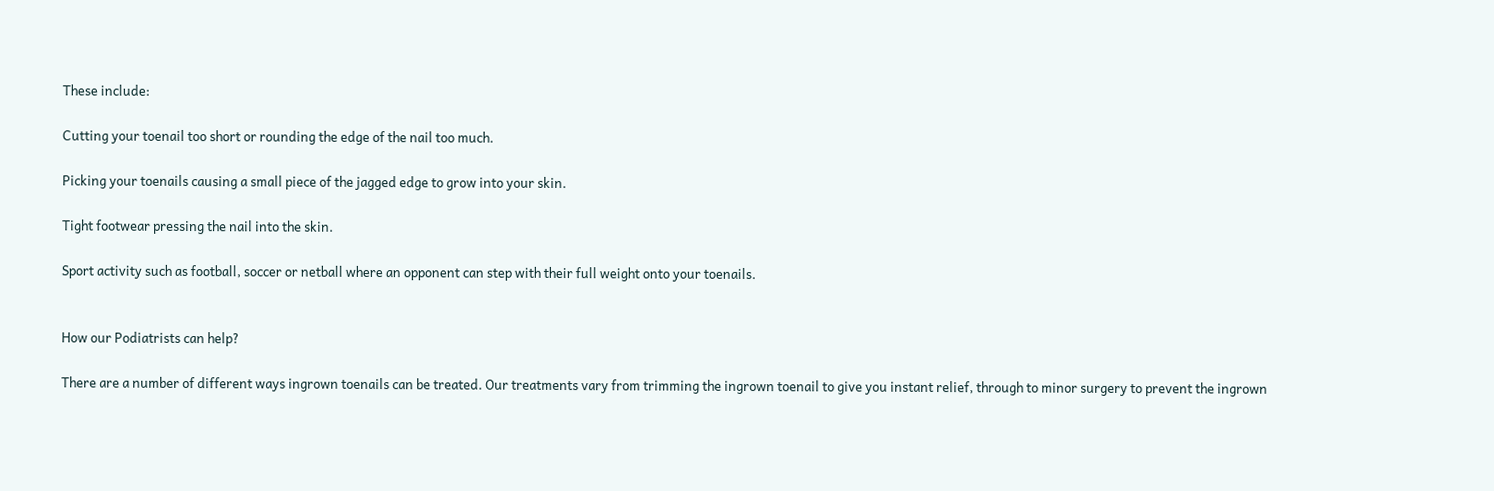These include:

Cutting your toenail too short or rounding the edge of the nail too much.

Picking your toenails causing a small piece of the jagged edge to grow into your skin.

Tight footwear pressing the nail into the skin.

Sport activity such as football, soccer or netball where an opponent can step with their full weight onto your toenails.


How our Podiatrists can help?

There are a number of different ways ingrown toenails can be treated. Our treatments vary from trimming the ingrown toenail to give you instant relief, through to minor surgery to prevent the ingrown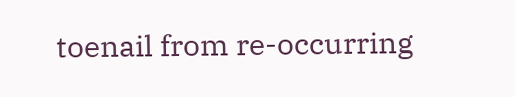toenail from re-occurring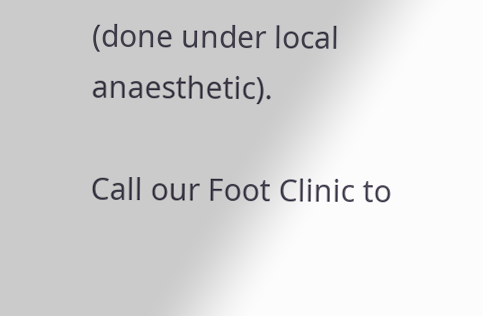(done under local anaesthetic).

Call our Foot Clinic to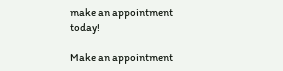make an appointment today!

Make an appointment